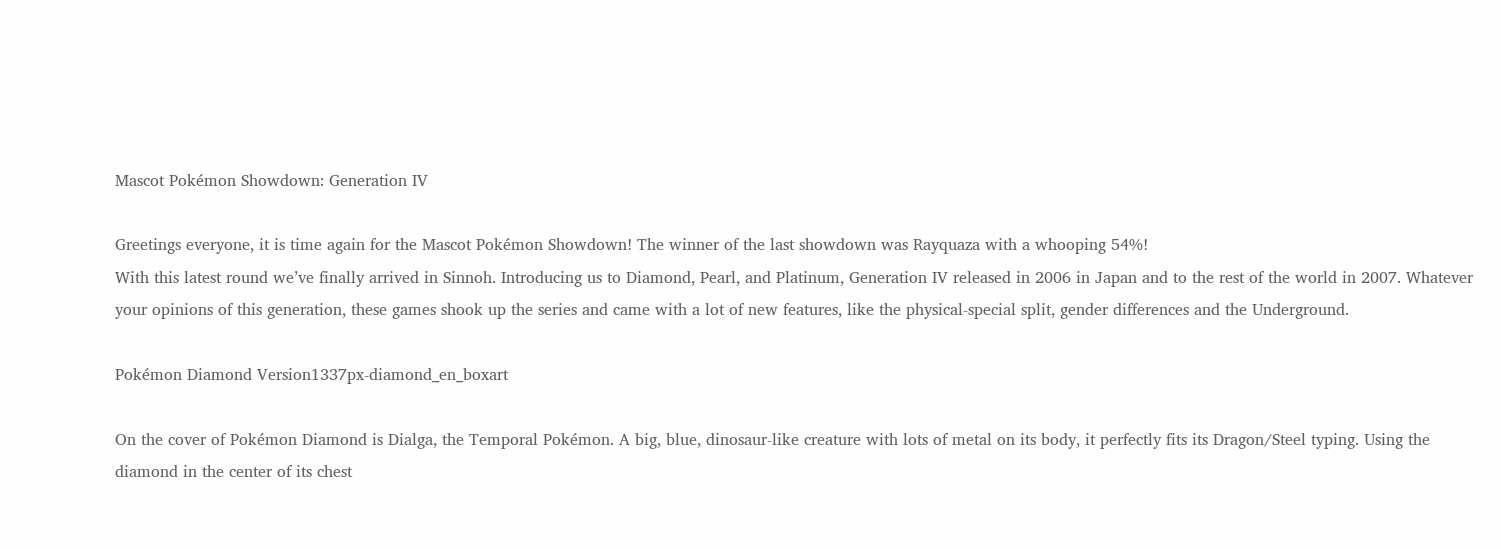Mascot Pokémon Showdown: Generation IV

Greetings everyone, it is time again for the Mascot Pokémon Showdown! The winner of the last showdown was Rayquaza with a whooping 54%!
With this latest round we’ve finally arrived in Sinnoh. Introducing us to Diamond, Pearl, and Platinum, Generation IV released in 2006 in Japan and to the rest of the world in 2007. Whatever your opinions of this generation, these games shook up the series and came with a lot of new features, like the physical-special split, gender differences and the Underground.

Pokémon Diamond Version1337px-diamond_en_boxart

On the cover of Pokémon Diamond is Dialga, the Temporal Pokémon. A big, blue, dinosaur-like creature with lots of metal on its body, it perfectly fits its Dragon/Steel typing. Using the diamond in the center of its chest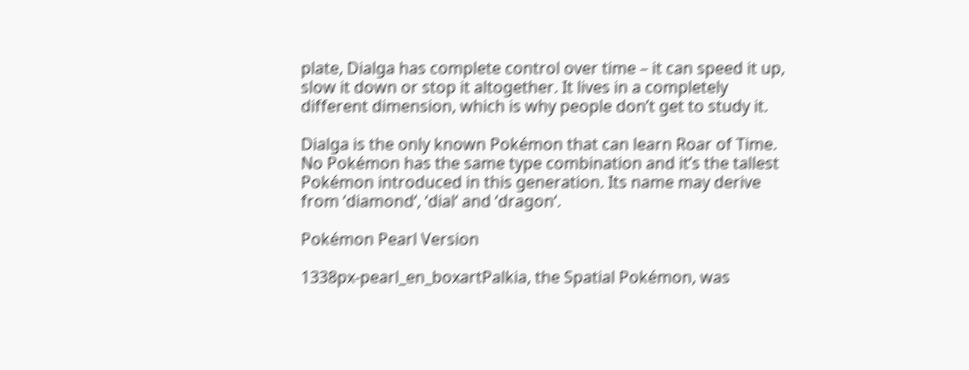plate, Dialga has complete control over time – it can speed it up, slow it down or stop it altogether. It lives in a completely different dimension, which is why people don’t get to study it.

Dialga is the only known Pokémon that can learn Roar of Time. No Pokémon has the same type combination and it’s the tallest Pokémon introduced in this generation. Its name may derive from ‘diamond‘, ‘dial‘ and ‘dragon‘.

Pokémon Pearl Version

1338px-pearl_en_boxartPalkia, the Spatial Pokémon, was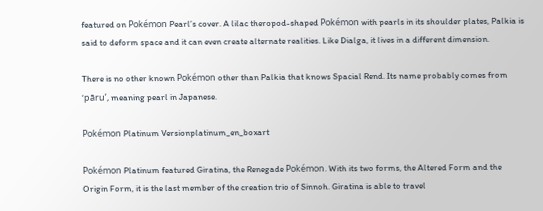featured on Pokémon Pearl’s cover. A lilac theropod-shaped Pokémon with pearls in its shoulder plates, Palkia is said to deform space and it can even create alternate realities. Like Dialga, it lives in a different dimension.

There is no other known Pokémon other than Palkia that knows Spacial Rend. Its name probably comes from ‘pāru’, meaning pearl in Japanese.

Pokémon Platinum Versionplatinum_en_boxart

Pokémon Platinum featured Giratina, the Renegade Pokémon. With its two forms, the Altered Form and the Origin Form, it is the last member of the creation trio of Sinnoh. Giratina is able to travel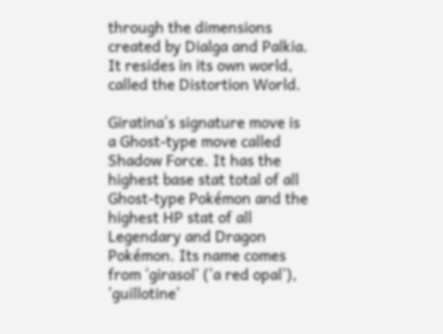through the dimensions created by Dialga and Palkia. It resides in its own world, called the Distortion World.

Giratina‘s signature move is a Ghost-type move called Shadow Force. It has the highest base stat total of all Ghost-type Pokémon and the highest HP stat of all Legendary and Dragon Pokémon. Its name comes from ‘girasol‘ (‘a red opal’), ‘guillotine‘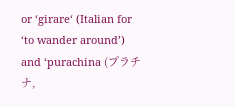or ‘girare‘ (Italian for ‘to wander around’) and ‘purachina (プラチナ,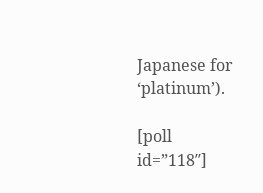Japanese for ‘platinum’).

[poll id=”118″]